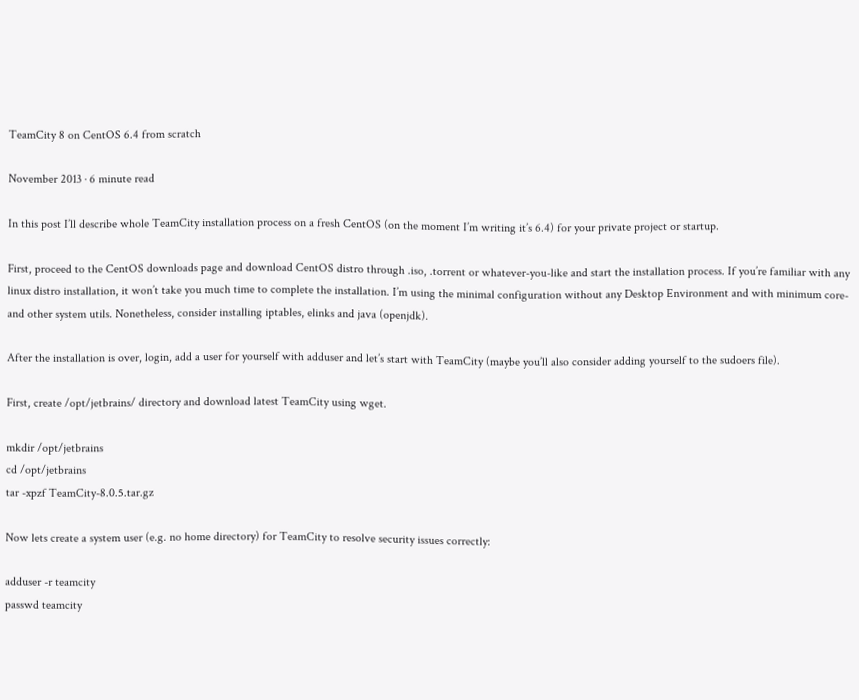TeamCity 8 on CentOS 6.4 from scratch

November 2013 · 6 minute read

In this post I’ll describe whole TeamCity installation process on a fresh CentOS (on the moment I’m writing it’s 6.4) for your private project or startup.

First, proceed to the CentOS downloads page and download CentOS distro through .iso, .torrent or whatever-you-like and start the installation process. If you’re familiar with any  linux distro installation, it won’t take you much time to complete the installation. I’m using the minimal configuration without any Desktop Environment and with minimum core- and other system utils. Nonetheless, consider installing iptables, elinks and java (openjdk).

After the installation is over, login, add a user for yourself with adduser and let’s start with TeamCity (maybe you’ll also consider adding yourself to the sudoers file).

First, create /opt/jetbrains/ directory and download latest TeamCity using wget.

mkdir /opt/jetbrains
cd /opt/jetbrains
tar -xpzf TeamCity-8.0.5.tar.gz

Now lets create a system user (e.g. no home directory) for TeamCity to resolve security issues correctly:

adduser -r teamcity
passwd teamcity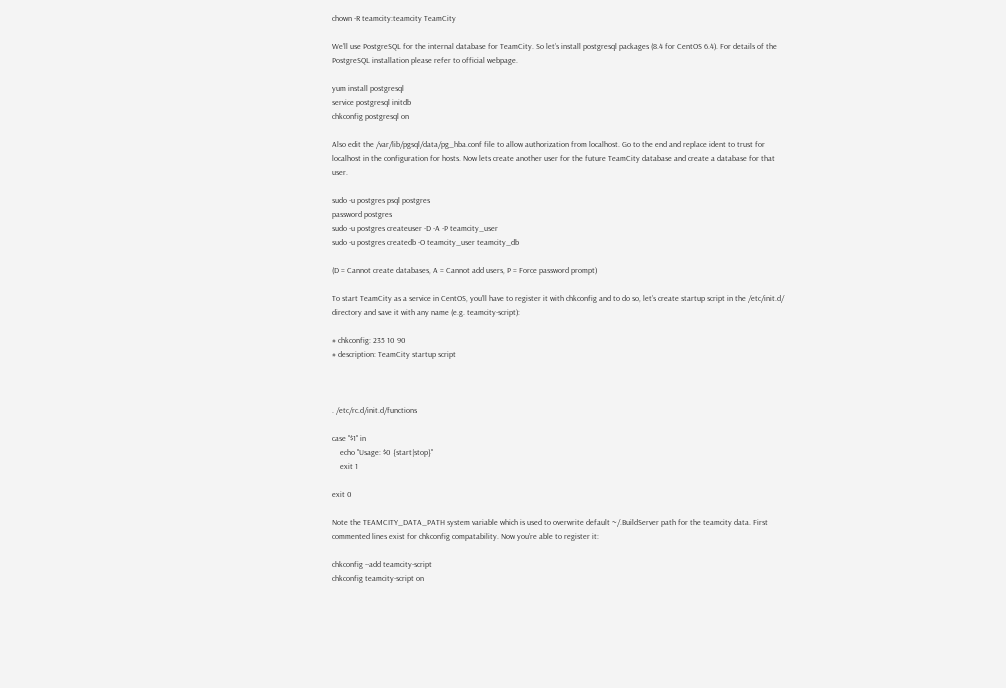chown -R teamcity:teamcity TeamCity

We’ll use PostgreSQL for the internal database for TeamCity. So let’s install postgresql packages (8.4 for CentOS 6.4). For details of the PostgreSQL installation please refer to official webpage.

yum install postgresql
service postgresql initdb
chkconfig postgresql on

Also edit the /var/lib/pgsql/data/pg_hba.conf file to allow authorization from localhost. Go to the end and replace ident to trust for localhost in the configuration for hosts. Now lets create another user for the future TeamCity database and create a database for that user.

sudo -u postgres psql postgres
password postgres
sudo -u postgres createuser -D -A -P teamcity_user
sudo -u postgres createdb -O teamcity_user teamcity_db

(D = Cannot create databases, A = Cannot add users, P = Force password prompt)

To start TeamCity as a service in CentOS, you’ll have to register it with chkconfig and to do so, let’s create startup script in the /etc/init.d/ directory and save it with any name (e.g. teamcity-script):

# chkconfig: 235 10 90
# description: TeamCity startup script



. /etc/rc.d/init.d/functions

case "$1" in
    echo "Usage: $0 {start|stop}"
    exit 1

exit 0

Note the TEAMCITY_DATA_PATH system variable which is used to overwrite default ~/.BuildServer path for the teamcity data. First commented lines exist for chkconfig compatability. Now you’re able to register it:

chkconfig --add teamcity-script
chkconfig teamcity-script on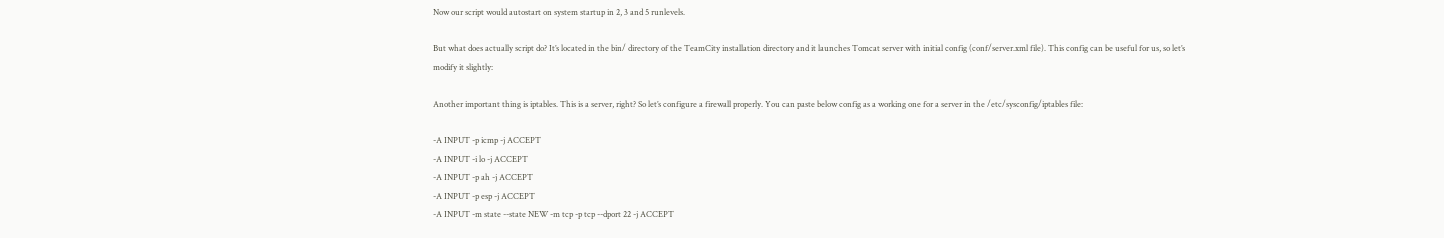Now our script would autostart on system startup in 2, 3 and 5 runlevels.

But what does actually script do? It’s located in the bin/ directory of the TeamCity installation directory and it launches Tomcat server with initial config (conf/server.xml file). This config can be useful for us, so let’s modify it slightly:

Another important thing is iptables. This is a server, right? So let’s configure a firewall properly. You can paste below config as a working one for a server in the /etc/sysconfig/iptables file:

-A INPUT -p icmp -j ACCEPT
-A INPUT -i lo -j ACCEPT
-A INPUT -p ah -j ACCEPT
-A INPUT -p esp -j ACCEPT
-A INPUT -m state --state NEW -m tcp -p tcp --dport 22 -j ACCEPT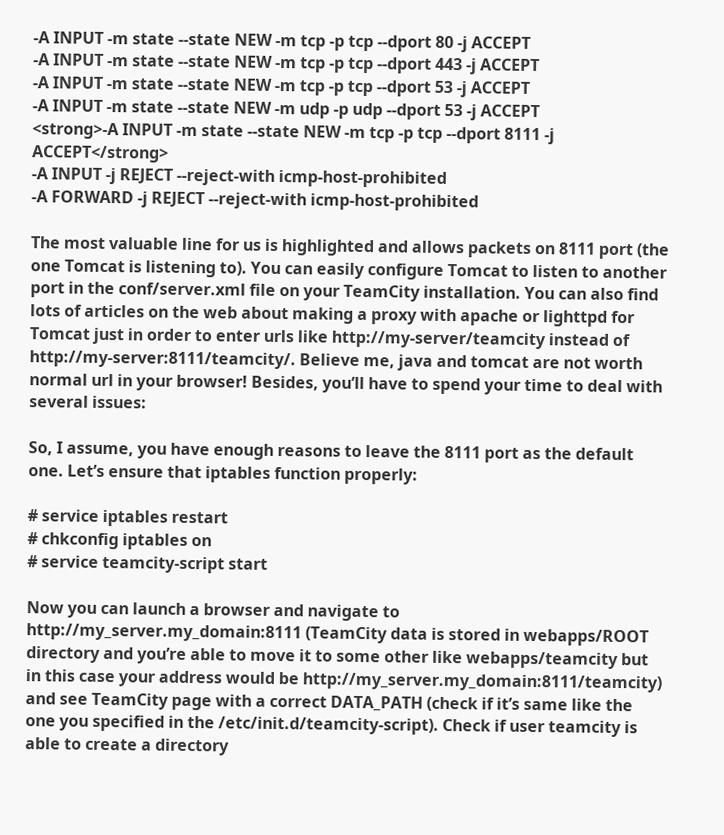-A INPUT -m state --state NEW -m tcp -p tcp --dport 80 -j ACCEPT
-A INPUT -m state --state NEW -m tcp -p tcp --dport 443 -j ACCEPT
-A INPUT -m state --state NEW -m tcp -p tcp --dport 53 -j ACCEPT
-A INPUT -m state --state NEW -m udp -p udp --dport 53 -j ACCEPT
<strong>-A INPUT -m state --state NEW -m tcp -p tcp --dport 8111 -j ACCEPT</strong>
-A INPUT -j REJECT --reject-with icmp-host-prohibited
-A FORWARD -j REJECT --reject-with icmp-host-prohibited

The most valuable line for us is highlighted and allows packets on 8111 port (the one Tomcat is listening to). You can easily configure Tomcat to listen to another port in the conf/server.xml file on your TeamCity installation. You can also find lots of articles on the web about making a proxy with apache or lighttpd for Tomcat just in order to enter urls like http://my-server/teamcity instead of http://my-server:8111/teamcity/. Believe me, java and tomcat are not worth normal url in your browser! Besides, you’ll have to spend your time to deal with several issues:

So, I assume, you have enough reasons to leave the 8111 port as the default one. Let’s ensure that iptables function properly:

# service iptables restart
# chkconfig iptables on
# service teamcity-script start

Now you can launch a browser and navigate to http://my_server.my_domain:8111 (TeamCity data is stored in webapps/ROOT directory and you’re able to move it to some other like webapps/teamcity but in this case your address would be http://my_server.my_domain:8111/teamcity) and see TeamCity page with a correct DATA_PATH (check if it’s same like the one you specified in the /etc/init.d/teamcity-script). Check if user teamcity is able to create a directory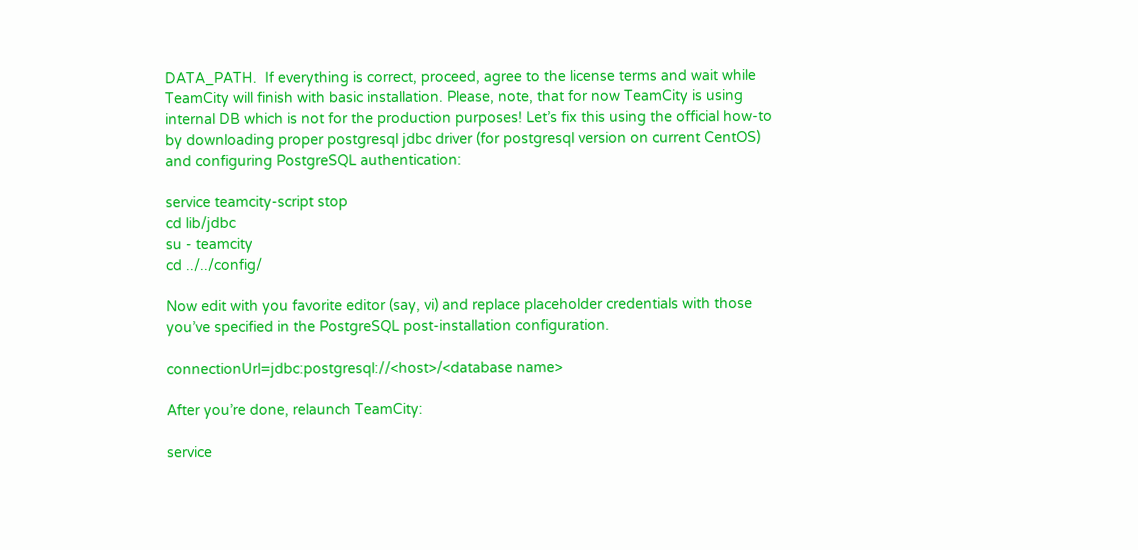DATA_PATH.  If everything is correct, proceed, agree to the license terms and wait while TeamCity will finish with basic installation. Please, note, that for now TeamCity is using internal DB which is not for the production purposes! Let’s fix this using the official how-to by downloading proper postgresql jdbc driver (for postgresql version on current CentOS) and configuring PostgreSQL authentication:

service teamcity-script stop
cd lib/jdbc
su - teamcity
cd ../../config/

Now edit with you favorite editor (say, vi) and replace placeholder credentials with those you’ve specified in the PostgreSQL post-installation configuration.

connectionUrl=jdbc:postgresql://<host>/<database name>

After you’re done, relaunch TeamCity:

service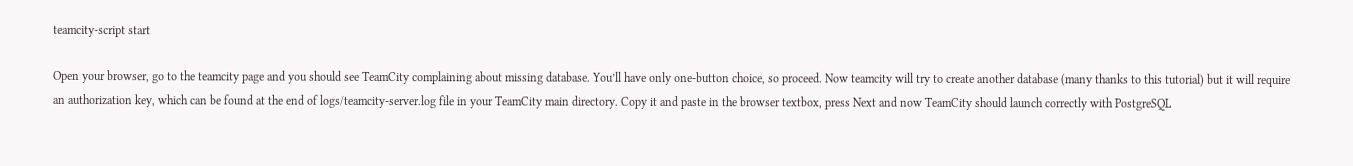teamcity-script start

Open your browser, go to the teamcity page and you should see TeamCity complaining about missing database. You’ll have only one-button choice, so proceed. Now teamcity will try to create another database (many thanks to this tutorial) but it will require an authorization key, which can be found at the end of logs/teamcity-server.log file in your TeamCity main directory. Copy it and paste in the browser textbox, press Next and now TeamCity should launch correctly with PostgreSQL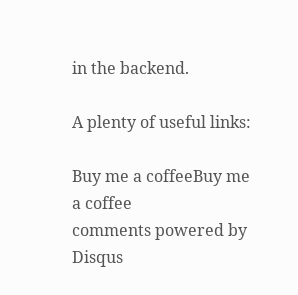in the backend.

A plenty of useful links:

Buy me a coffeeBuy me a coffee
comments powered by Disqus